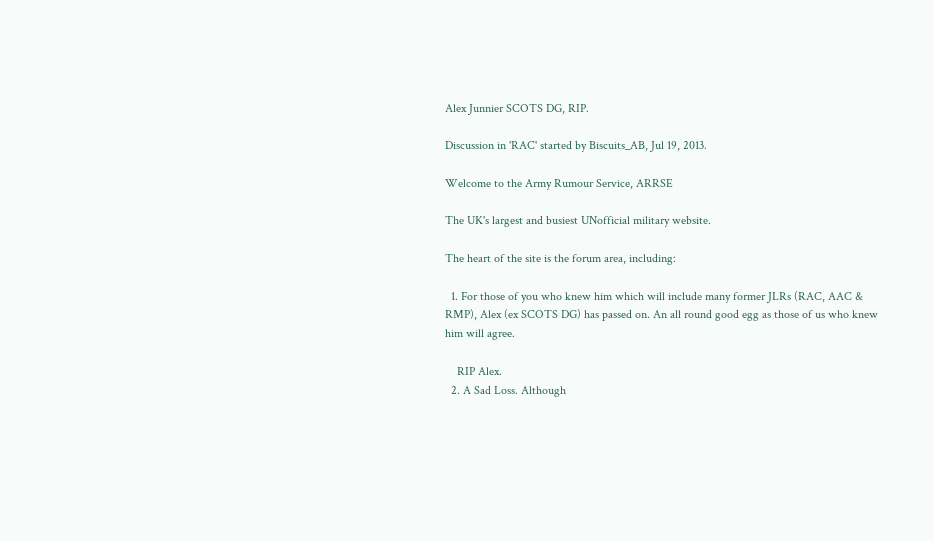Alex Junnier SCOTS DG, RIP.

Discussion in 'RAC' started by Biscuits_AB, Jul 19, 2013.

Welcome to the Army Rumour Service, ARRSE

The UK's largest and busiest UNofficial military website.

The heart of the site is the forum area, including:

  1. For those of you who knew him which will include many former JLRs (RAC, AAC & RMP), Alex (ex SCOTS DG) has passed on. An all round good egg as those of us who knew him will agree.

    RIP Alex.
  2. A Sad Loss. Although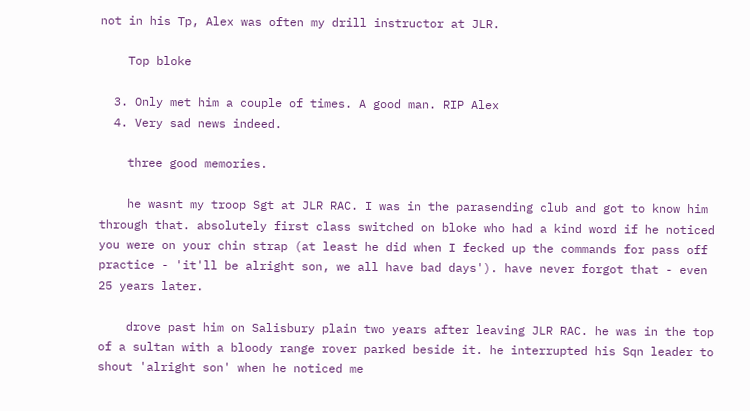not in his Tp, Alex was often my drill instructor at JLR.

    Top bloke

  3. Only met him a couple of times. A good man. RIP Alex
  4. Very sad news indeed.

    three good memories.

    he wasnt my troop Sgt at JLR RAC. I was in the parasending club and got to know him through that. absolutely first class switched on bloke who had a kind word if he noticed you were on your chin strap (at least he did when I fecked up the commands for pass off practice - 'it'll be alright son, we all have bad days'). have never forgot that - even 25 years later.

    drove past him on Salisbury plain two years after leaving JLR RAC. he was in the top of a sultan with a bloody range rover parked beside it. he interrupted his Sqn leader to shout 'alright son' when he noticed me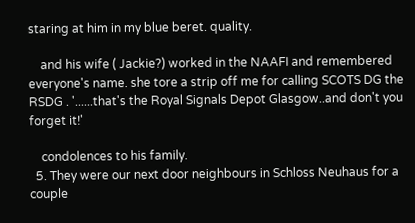staring at him in my blue beret. quality.

    and his wife ( Jackie?) worked in the NAAFI and remembered everyone's name. she tore a strip off me for calling SCOTS DG the RSDG . '......that's the Royal Signals Depot Glasgow..and don't you forget it!'

    condolences to his family.
  5. They were our next door neighbours in Schloss Neuhaus for a couple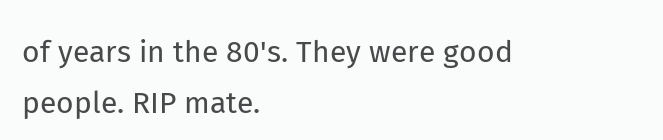of years in the 80's. They were good people. RIP mate.